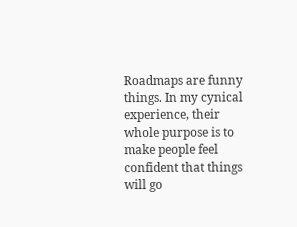Roadmaps are funny things. In my cynical experience, their whole purpose is to make people feel confident that things will go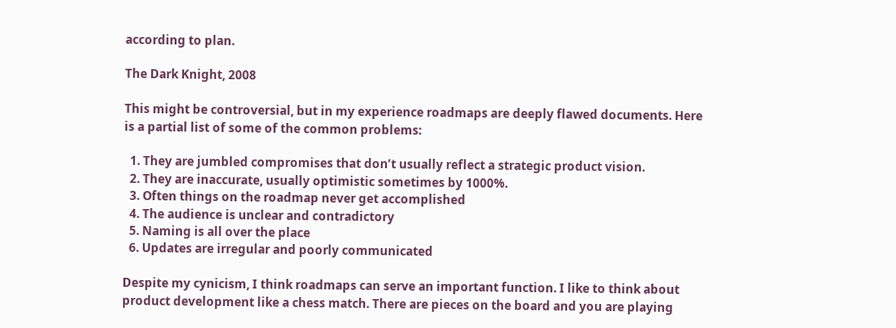according to plan.

The Dark Knight, 2008

This might be controversial, but in my experience roadmaps are deeply flawed documents. Here is a partial list of some of the common problems:

  1. They are jumbled compromises that don’t usually reflect a strategic product vision.
  2. They are inaccurate, usually optimistic sometimes by 1000%.
  3. Often things on the roadmap never get accomplished
  4. The audience is unclear and contradictory
  5. Naming is all over the place
  6. Updates are irregular and poorly communicated

Despite my cynicism, I think roadmaps can serve an important function. I like to think about product development like a chess match. There are pieces on the board and you are playing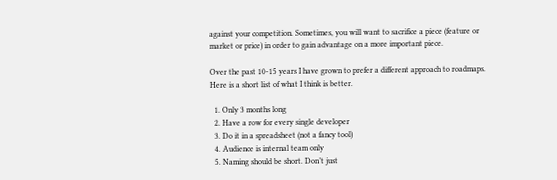against your competition. Sometimes, you will want to sacrifice a piece (feature or market or price) in order to gain advantage on a more important piece.

Over the past 10-15 years I have grown to prefer a different approach to roadmaps. Here is a short list of what I think is better.

  1. Only 3 months long
  2. Have a row for every single developer
  3. Do it in a spreadsheet (not a fancy tool)
  4. Audience is internal team only
  5. Naming should be short. Don’t just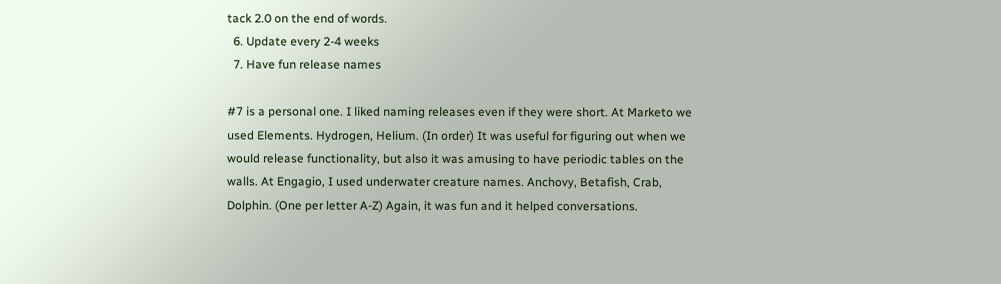tack 2.0 on the end of words.
  6. Update every 2-4 weeks
  7. Have fun release names

#7 is a personal one. I liked naming releases even if they were short. At Marketo we used Elements. Hydrogen, Helium. (In order) It was useful for figuring out when we would release functionality, but also it was amusing to have periodic tables on the walls. At Engagio, I used underwater creature names. Anchovy, Betafish, Crab, Dolphin. (One per letter A-Z) Again, it was fun and it helped conversations.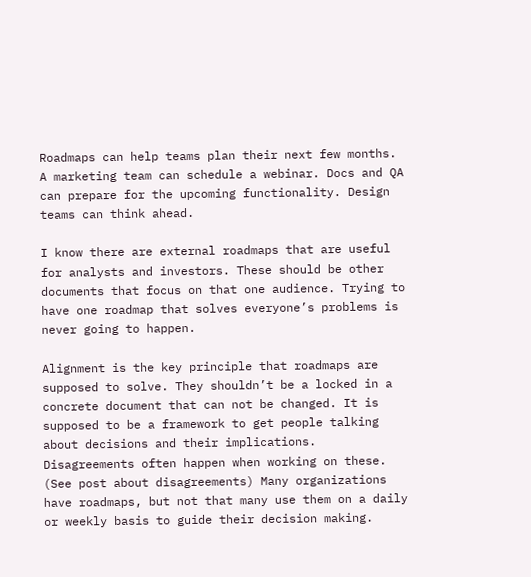Roadmaps can help teams plan their next few months. A marketing team can schedule a webinar. Docs and QA can prepare for the upcoming functionality. Design teams can think ahead.

I know there are external roadmaps that are useful for analysts and investors. These should be other documents that focus on that one audience. Trying to have one roadmap that solves everyone’s problems is never going to happen.

Alignment is the key principle that roadmaps are supposed to solve. They shouldn’t be a locked in a concrete document that can not be changed. It is supposed to be a framework to get people talking about decisions and their implications. Disagreements often happen when working on these. (See post about disagreements) Many organizations have roadmaps, but not that many use them on a daily or weekly basis to guide their decision making.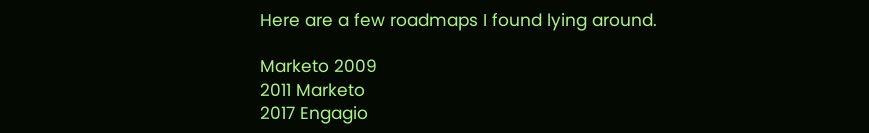Here are a few roadmaps I found lying around.

Marketo 2009
2011 Marketo
2017 Engagio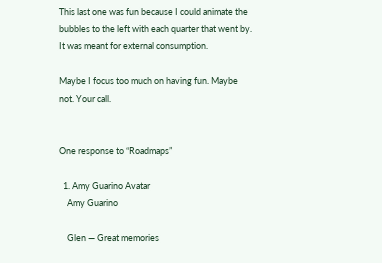This last one was fun because I could animate the bubbles to the left with each quarter that went by. It was meant for external consumption.

Maybe I focus too much on having fun. Maybe not. Your call.


One response to “Roadmaps”

  1. Amy Guarino Avatar
    Amy Guarino

    Glen — Great memories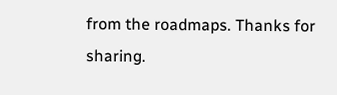from the roadmaps. Thanks for sharing.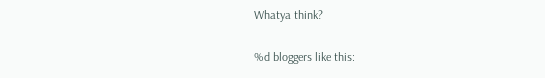Whatya think?

%d bloggers like this: